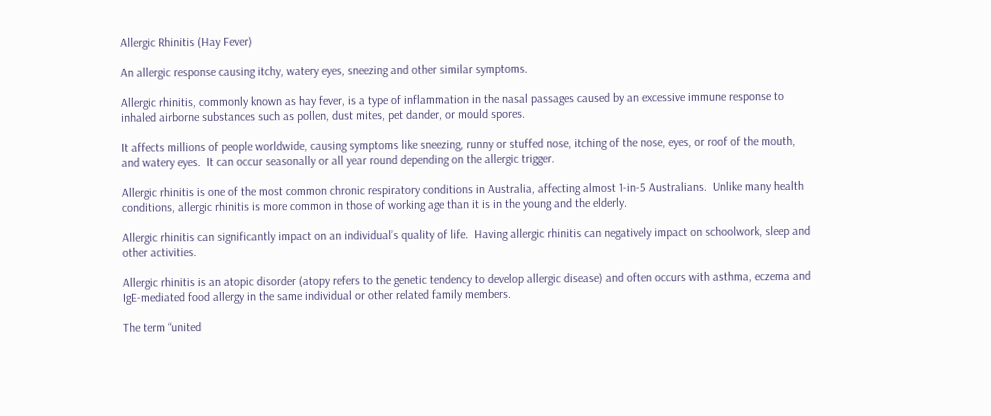Allergic Rhinitis (Hay Fever)

An allergic response causing itchy, watery eyes, sneezing and other similar symptoms.

Allergic rhinitis, commonly known as hay fever, is a type of inflammation in the nasal passages caused by an excessive immune response to inhaled airborne substances such as pollen, dust mites, pet dander, or mould spores.

It affects millions of people worldwide, causing symptoms like sneezing, runny or stuffed nose, itching of the nose, eyes, or roof of the mouth, and watery eyes.  It can occur seasonally or all year round depending on the allergic trigger.

Allergic rhinitis is one of the most common chronic respiratory conditions in Australia, affecting almost 1-in-5 Australians.  Unlike many health conditions, allergic rhinitis is more common in those of working age than it is in the young and the elderly.

Allergic rhinitis can significantly impact on an individual’s quality of life.  Having allergic rhinitis can negatively impact on schoolwork, sleep and other activities.

Allergic rhinitis is an atopic disorder (atopy refers to the genetic tendency to develop allergic disease) and often occurs with asthma, eczema and IgE-mediated food allergy in the same individual or other related family members.

The term “united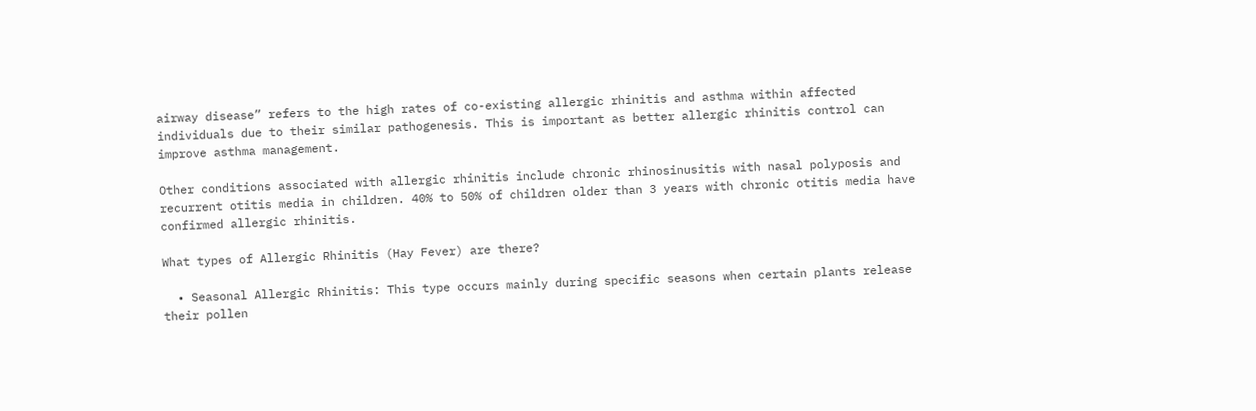airway disease” refers to the high rates of co-existing allergic rhinitis and asthma within affected individuals due to their similar pathogenesis. This is important as better allergic rhinitis control can improve asthma management.

Other conditions associated with allergic rhinitis include chronic rhinosinusitis with nasal polyposis and recurrent otitis media in children. 40% to 50% of children older than 3 years with chronic otitis media have confirmed allergic rhinitis.

What types of Allergic Rhinitis (Hay Fever) are there?

  • Seasonal Allergic Rhinitis: This type occurs mainly during specific seasons when certain plants release their pollen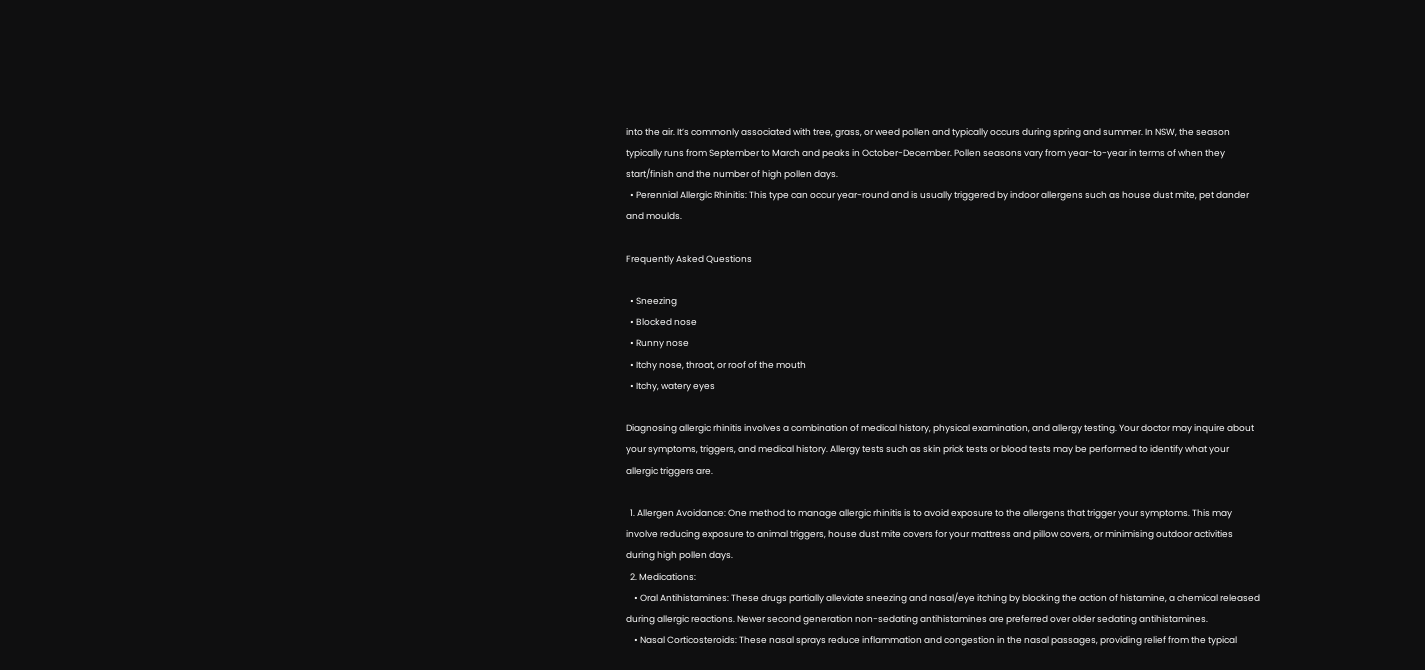into the air. It’s commonly associated with tree, grass, or weed pollen and typically occurs during spring and summer. In NSW, the season typically runs from September to March and peaks in October-December. Pollen seasons vary from year-to-year in terms of when they start/finish and the number of high pollen days.
  • Perennial Allergic Rhinitis: This type can occur year-round and is usually triggered by indoor allergens such as house dust mite, pet dander and moulds.

Frequently Asked Questions

  • Sneezing
  • Blocked nose
  • Runny nose
  • Itchy nose, throat, or roof of the mouth
  • Itchy, watery eyes

Diagnosing allergic rhinitis involves a combination of medical history, physical examination, and allergy testing. Your doctor may inquire about your symptoms, triggers, and medical history. Allergy tests such as skin prick tests or blood tests may be performed to identify what your allergic triggers are.

  1. Allergen Avoidance: One method to manage allergic rhinitis is to avoid exposure to the allergens that trigger your symptoms. This may involve reducing exposure to animal triggers, house dust mite covers for your mattress and pillow covers, or minimising outdoor activities during high pollen days.
  2. Medications:
    • Oral Antihistamines: These drugs partially alleviate sneezing and nasal/eye itching by blocking the action of histamine, a chemical released during allergic reactions. Newer second generation non-sedating antihistamines are preferred over older sedating antihistamines.
    • Nasal Corticosteroids: These nasal sprays reduce inflammation and congestion in the nasal passages, providing relief from the typical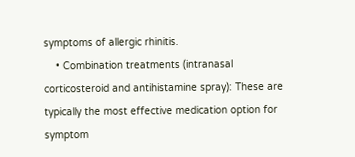symptoms of allergic rhinitis.
    • Combination treatments (intranasal corticosteroid and antihistamine spray): These are typically the most effective medication option for symptom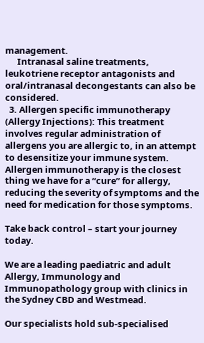management.
      Intranasal saline treatments, leukotriene receptor antagonists and oral/intranasal decongestants can also be considered.
  3. Allergen specific immunotherapy (Allergy Injections): This treatment involves regular administration of allergens you are allergic to, in an attempt to desensitize your immune system. Allergen immunotherapy is the closest thing we have for a “cure” for allergy, reducing the severity of symptoms and the need for medication for those symptoms.

Take back control – start your journey today.

We are a leading paediatric and adult Allergy, Immunology and Immunopathology group with clinics in the Sydney CBD and Westmead.

Our specialists hold sub-specialised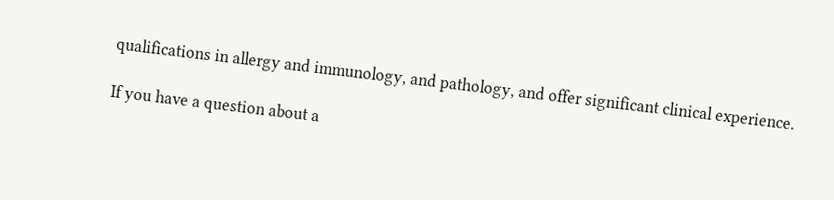qualifications in allergy and immunology, and pathology, and offer significant clinical experience.

If you have a question about a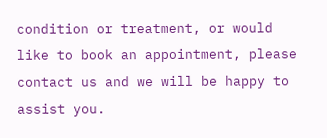condition or treatment, or would like to book an appointment, please contact us and we will be happy to assist you.